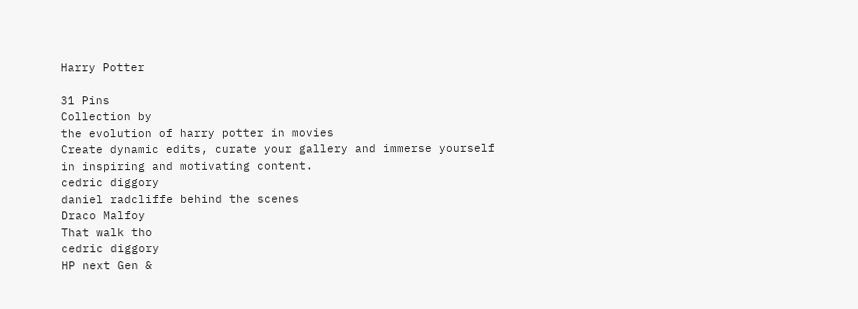Harry Potter

31 Pins
Collection by
the evolution of harry potter in movies
Create dynamic edits, curate your gallery and immerse yourself in inspiring and motivating content.
cedric diggory
daniel radcliffe behind the scenes
Draco Malfoy
That walk tho
cedric diggory
HP next Gen &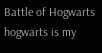Battle of Hogwarts
hogwarts is my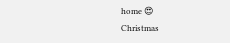home 😍
Christmas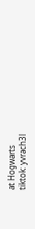at Hogwarts
tiktok: yvrach3l